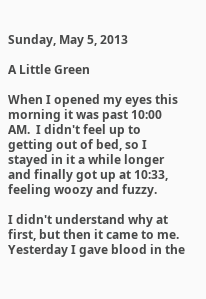Sunday, May 5, 2013

A Little Green

When I opened my eyes this morning it was past 10:00 AM.  I didn't feel up to getting out of bed, so I stayed in it a while longer and finally got up at 10:33, feeling woozy and fuzzy.

I didn't understand why at first, but then it came to me.  Yesterday I gave blood in the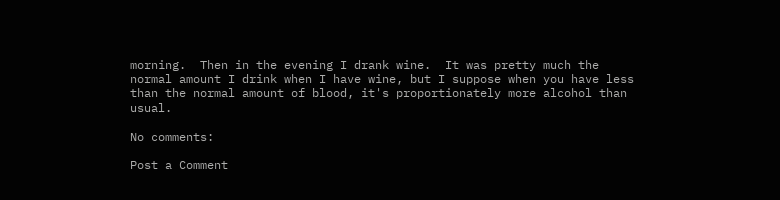morning.  Then in the evening I drank wine.  It was pretty much the normal amount I drink when I have wine, but I suppose when you have less than the normal amount of blood, it's proportionately more alcohol than usual.

No comments:

Post a Comment